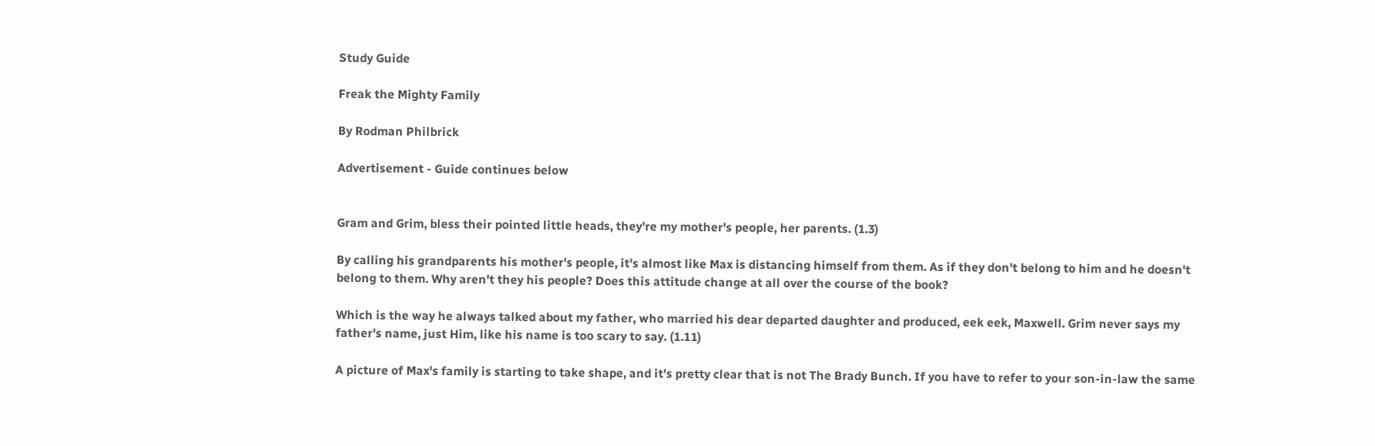Study Guide

Freak the Mighty Family

By Rodman Philbrick

Advertisement - Guide continues below


Gram and Grim, bless their pointed little heads, they're my mother's people, her parents. (1.3)

By calling his grandparents his mother's people, it's almost like Max is distancing himself from them. As if they don't belong to him and he doesn't belong to them. Why aren't they his people? Does this attitude change at all over the course of the book?

Which is the way he always talked about my father, who married his dear departed daughter and produced, eek eek, Maxwell. Grim never says my father's name, just Him, like his name is too scary to say. (1.11)

A picture of Max's family is starting to take shape, and it's pretty clear that is not The Brady Bunch. If you have to refer to your son-in-law the same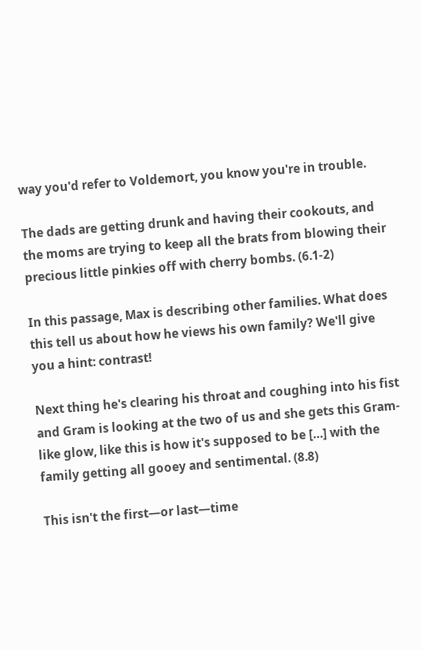way you'd refer to Voldemort, you know you're in trouble.

The dads are getting drunk and having their cookouts, and the moms are trying to keep all the brats from blowing their precious little pinkies off with cherry bombs. (6.1-2)

In this passage, Max is describing other families. What does this tell us about how he views his own family? We'll give you a hint: contrast!

Next thing he's clearing his throat and coughing into his fist and Gram is looking at the two of us and she gets this Gram-like glow, like this is how it's supposed to be […] with the family getting all gooey and sentimental. (8.8)

This isn't the first—or last—time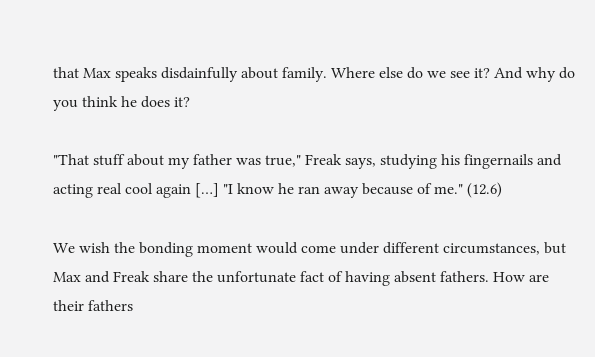that Max speaks disdainfully about family. Where else do we see it? And why do you think he does it?

"That stuff about my father was true," Freak says, studying his fingernails and acting real cool again […] "I know he ran away because of me." (12.6)

We wish the bonding moment would come under different circumstances, but Max and Freak share the unfortunate fact of having absent fathers. How are their fathers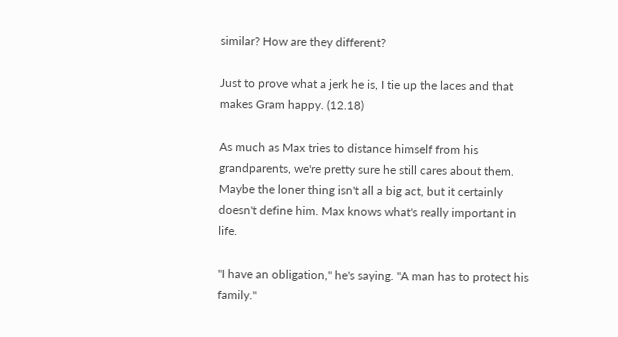similar? How are they different?

Just to prove what a jerk he is, I tie up the laces and that makes Gram happy. (12.18)

As much as Max tries to distance himself from his grandparents, we're pretty sure he still cares about them. Maybe the loner thing isn't all a big act, but it certainly doesn't define him. Max knows what's really important in life.

"I have an obligation," he's saying. "A man has to protect his family."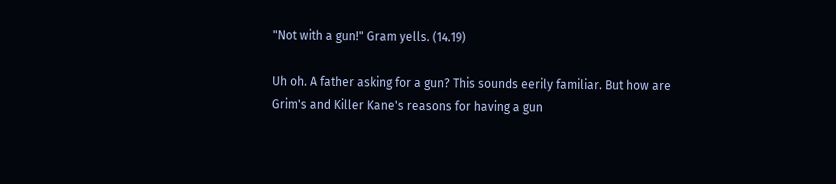"Not with a gun!" Gram yells. (14.19)

Uh oh. A father asking for a gun? This sounds eerily familiar. But how are Grim's and Killer Kane's reasons for having a gun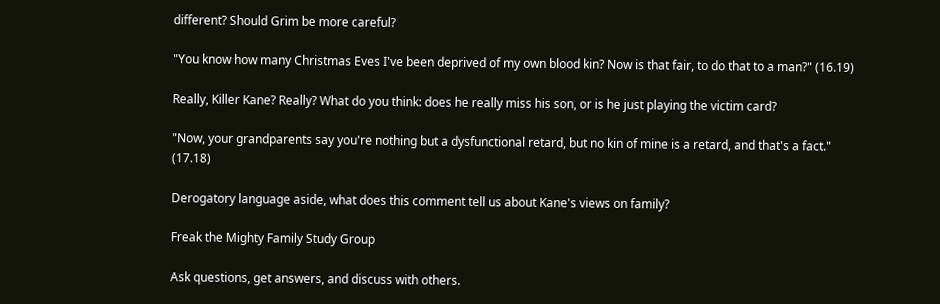different? Should Grim be more careful?

"You know how many Christmas Eves I've been deprived of my own blood kin? Now is that fair, to do that to a man?" (16.19)

Really, Killer Kane? Really? What do you think: does he really miss his son, or is he just playing the victim card?

"Now, your grandparents say you're nothing but a dysfunctional retard, but no kin of mine is a retard, and that's a fact." (17.18)

Derogatory language aside, what does this comment tell us about Kane's views on family?

Freak the Mighty Family Study Group

Ask questions, get answers, and discuss with others.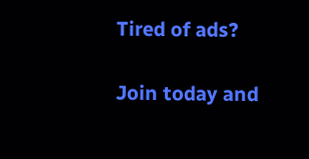Tired of ads?

Join today and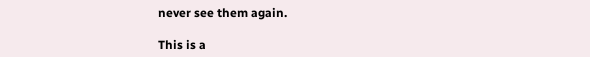never see them again.

This is a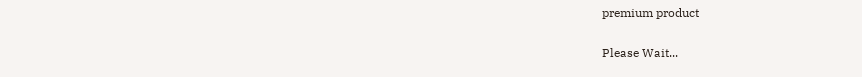premium product

Please Wait...